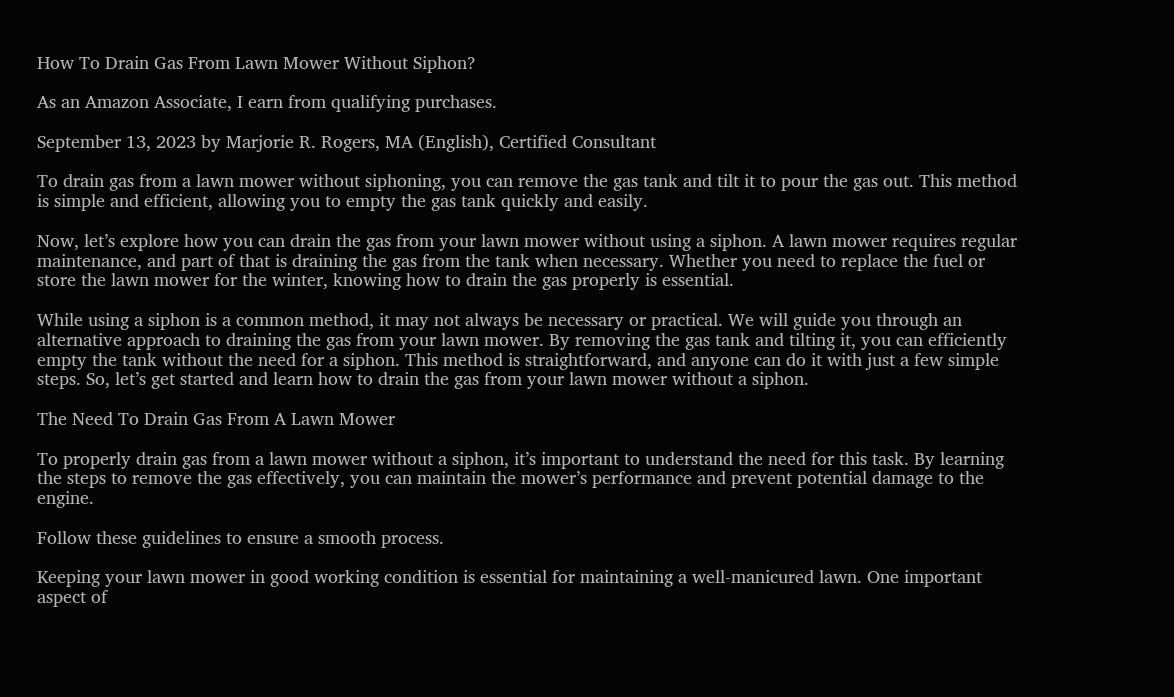How To Drain Gas From Lawn Mower Without Siphon?

As an Amazon Associate, I earn from qualifying purchases.

September 13, 2023 by Marjorie R. Rogers, MA (English), Certified Consultant

To drain gas from a lawn mower without siphoning, you can remove the gas tank and tilt it to pour the gas out. This method is simple and efficient, allowing you to empty the gas tank quickly and easily.

Now, let’s explore how you can drain the gas from your lawn mower without using a siphon. A lawn mower requires regular maintenance, and part of that is draining the gas from the tank when necessary. Whether you need to replace the fuel or store the lawn mower for the winter, knowing how to drain the gas properly is essential.

While using a siphon is a common method, it may not always be necessary or practical. We will guide you through an alternative approach to draining the gas from your lawn mower. By removing the gas tank and tilting it, you can efficiently empty the tank without the need for a siphon. This method is straightforward, and anyone can do it with just a few simple steps. So, let’s get started and learn how to drain the gas from your lawn mower without a siphon.

The Need To Drain Gas From A Lawn Mower

To properly drain gas from a lawn mower without a siphon, it’s important to understand the need for this task. By learning the steps to remove the gas effectively, you can maintain the mower’s performance and prevent potential damage to the engine.

Follow these guidelines to ensure a smooth process.

Keeping your lawn mower in good working condition is essential for maintaining a well-manicured lawn. One important aspect of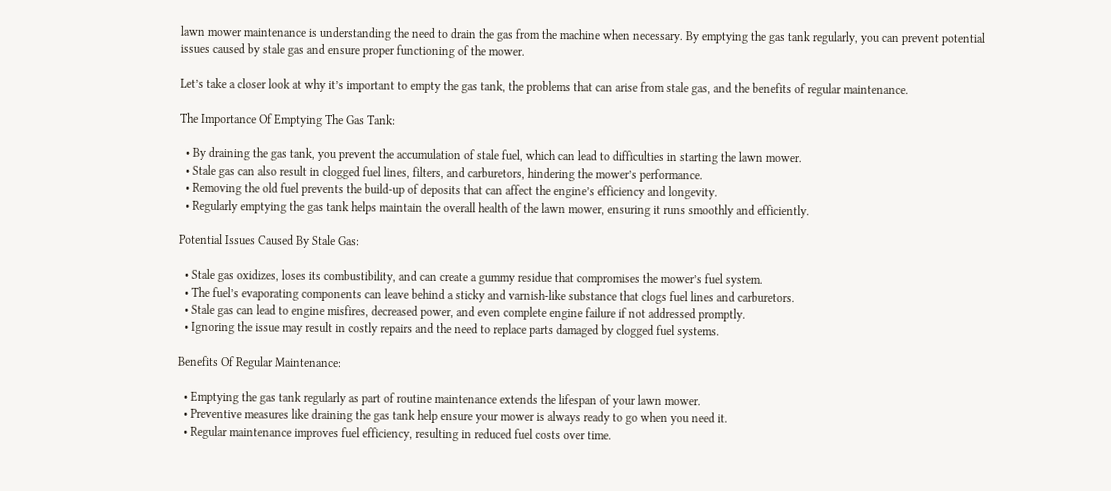lawn mower maintenance is understanding the need to drain the gas from the machine when necessary. By emptying the gas tank regularly, you can prevent potential issues caused by stale gas and ensure proper functioning of the mower.

Let’s take a closer look at why it’s important to empty the gas tank, the problems that can arise from stale gas, and the benefits of regular maintenance.

The Importance Of Emptying The Gas Tank:

  • By draining the gas tank, you prevent the accumulation of stale fuel, which can lead to difficulties in starting the lawn mower.
  • Stale gas can also result in clogged fuel lines, filters, and carburetors, hindering the mower’s performance.
  • Removing the old fuel prevents the build-up of deposits that can affect the engine’s efficiency and longevity.
  • Regularly emptying the gas tank helps maintain the overall health of the lawn mower, ensuring it runs smoothly and efficiently.

Potential Issues Caused By Stale Gas:

  • Stale gas oxidizes, loses its combustibility, and can create a gummy residue that compromises the mower’s fuel system.
  • The fuel’s evaporating components can leave behind a sticky and varnish-like substance that clogs fuel lines and carburetors.
  • Stale gas can lead to engine misfires, decreased power, and even complete engine failure if not addressed promptly.
  • Ignoring the issue may result in costly repairs and the need to replace parts damaged by clogged fuel systems.

Benefits Of Regular Maintenance:

  • Emptying the gas tank regularly as part of routine maintenance extends the lifespan of your lawn mower.
  • Preventive measures like draining the gas tank help ensure your mower is always ready to go when you need it.
  • Regular maintenance improves fuel efficiency, resulting in reduced fuel costs over time.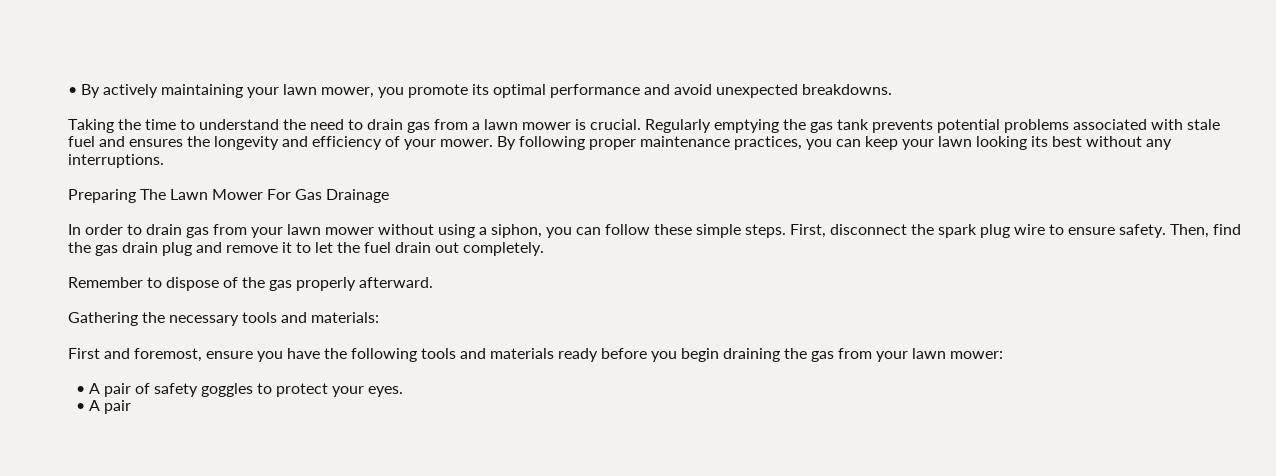• By actively maintaining your lawn mower, you promote its optimal performance and avoid unexpected breakdowns.

Taking the time to understand the need to drain gas from a lawn mower is crucial. Regularly emptying the gas tank prevents potential problems associated with stale fuel and ensures the longevity and efficiency of your mower. By following proper maintenance practices, you can keep your lawn looking its best without any interruptions.

Preparing The Lawn Mower For Gas Drainage

In order to drain gas from your lawn mower without using a siphon, you can follow these simple steps. First, disconnect the spark plug wire to ensure safety. Then, find the gas drain plug and remove it to let the fuel drain out completely.

Remember to dispose of the gas properly afterward.

Gathering the necessary tools and materials:

First and foremost, ensure you have the following tools and materials ready before you begin draining the gas from your lawn mower:

  • A pair of safety goggles to protect your eyes.
  • A pair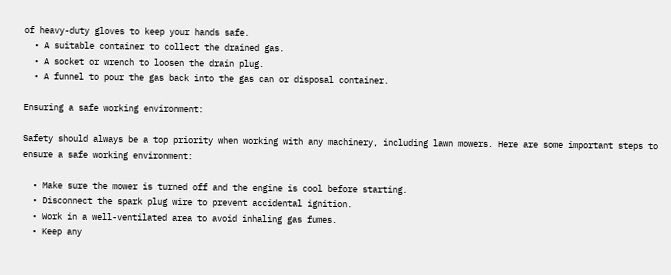of heavy-duty gloves to keep your hands safe.
  • A suitable container to collect the drained gas.
  • A socket or wrench to loosen the drain plug.
  • A funnel to pour the gas back into the gas can or disposal container.

Ensuring a safe working environment:

Safety should always be a top priority when working with any machinery, including lawn mowers. Here are some important steps to ensure a safe working environment:

  • Make sure the mower is turned off and the engine is cool before starting.
  • Disconnect the spark plug wire to prevent accidental ignition.
  • Work in a well-ventilated area to avoid inhaling gas fumes.
  • Keep any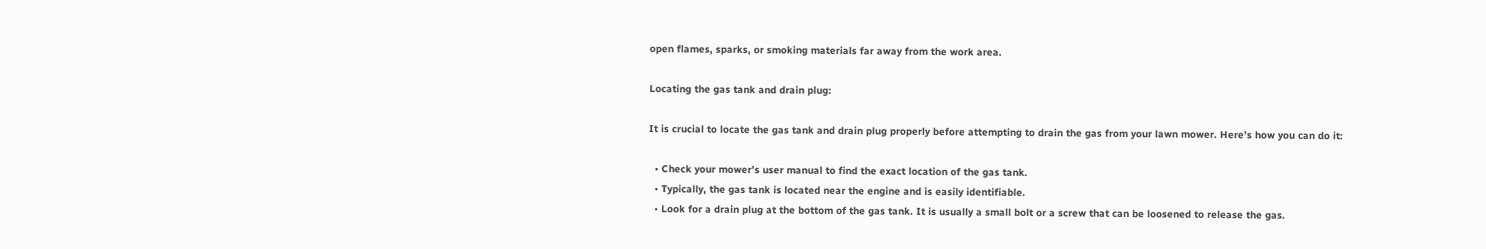open flames, sparks, or smoking materials far away from the work area.

Locating the gas tank and drain plug:

It is crucial to locate the gas tank and drain plug properly before attempting to drain the gas from your lawn mower. Here’s how you can do it:

  • Check your mower’s user manual to find the exact location of the gas tank.
  • Typically, the gas tank is located near the engine and is easily identifiable.
  • Look for a drain plug at the bottom of the gas tank. It is usually a small bolt or a screw that can be loosened to release the gas.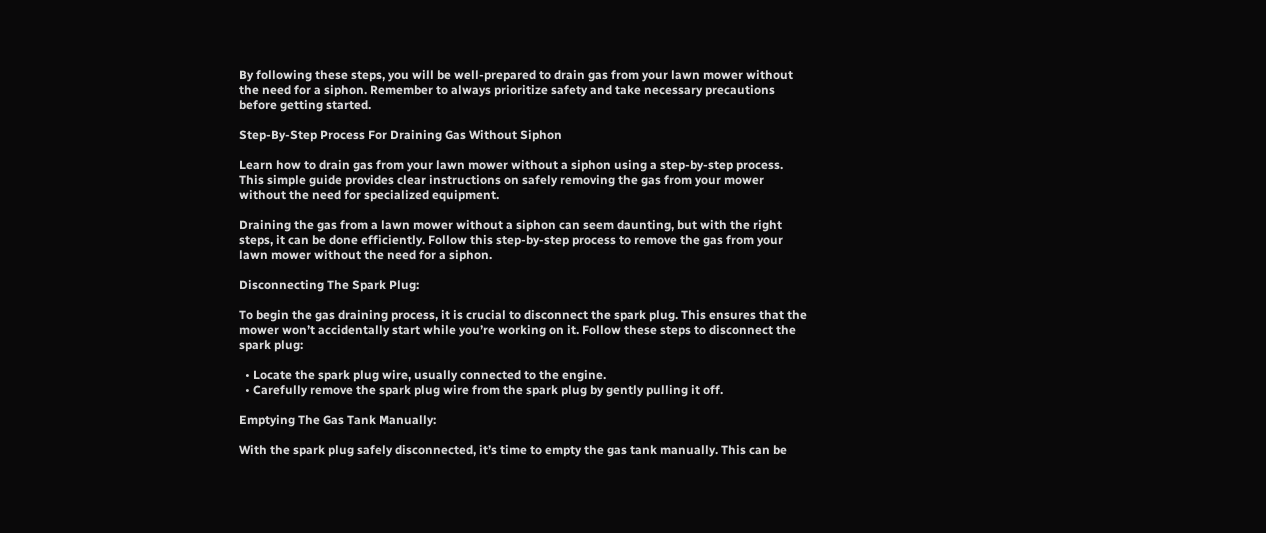By following these steps, you will be well-prepared to drain gas from your lawn mower without the need for a siphon. Remember to always prioritize safety and take necessary precautions before getting started.

Step-By-Step Process For Draining Gas Without Siphon

Learn how to drain gas from your lawn mower without a siphon using a step-by-step process. This simple guide provides clear instructions on safely removing the gas from your mower without the need for specialized equipment.

Draining the gas from a lawn mower without a siphon can seem daunting, but with the right steps, it can be done efficiently. Follow this step-by-step process to remove the gas from your lawn mower without the need for a siphon.

Disconnecting The Spark Plug:

To begin the gas draining process, it is crucial to disconnect the spark plug. This ensures that the mower won’t accidentally start while you’re working on it. Follow these steps to disconnect the spark plug:

  • Locate the spark plug wire, usually connected to the engine.
  • Carefully remove the spark plug wire from the spark plug by gently pulling it off.

Emptying The Gas Tank Manually:

With the spark plug safely disconnected, it’s time to empty the gas tank manually. This can be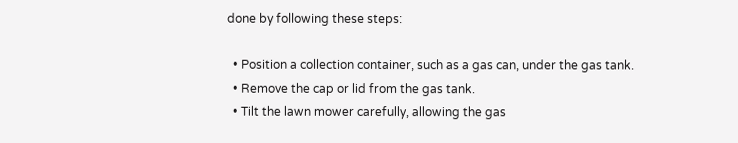done by following these steps:

  • Position a collection container, such as a gas can, under the gas tank.
  • Remove the cap or lid from the gas tank.
  • Tilt the lawn mower carefully, allowing the gas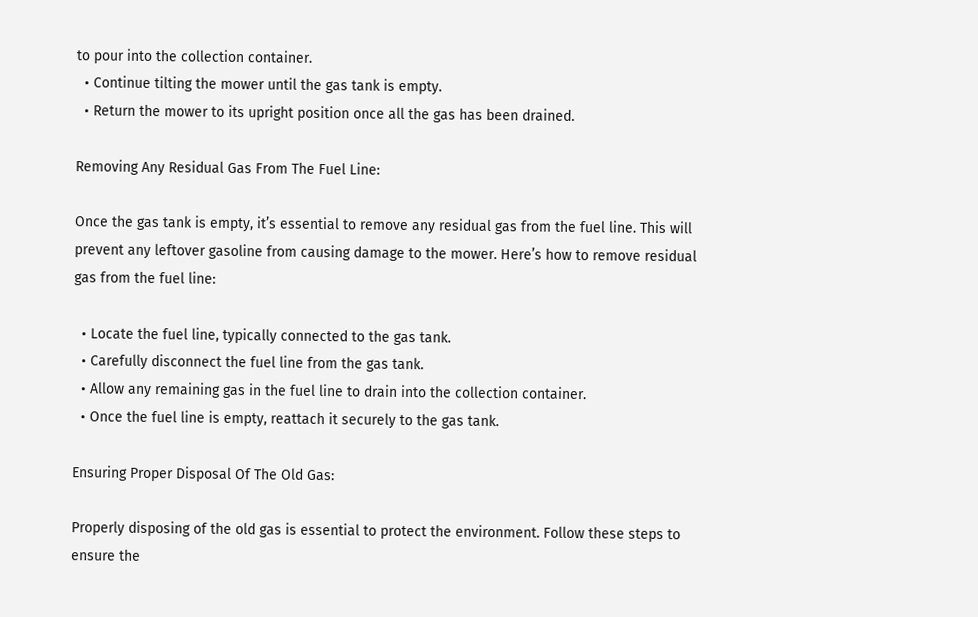to pour into the collection container.
  • Continue tilting the mower until the gas tank is empty.
  • Return the mower to its upright position once all the gas has been drained.

Removing Any Residual Gas From The Fuel Line:

Once the gas tank is empty, it’s essential to remove any residual gas from the fuel line. This will prevent any leftover gasoline from causing damage to the mower. Here’s how to remove residual gas from the fuel line:

  • Locate the fuel line, typically connected to the gas tank.
  • Carefully disconnect the fuel line from the gas tank.
  • Allow any remaining gas in the fuel line to drain into the collection container.
  • Once the fuel line is empty, reattach it securely to the gas tank.

Ensuring Proper Disposal Of The Old Gas:

Properly disposing of the old gas is essential to protect the environment. Follow these steps to ensure the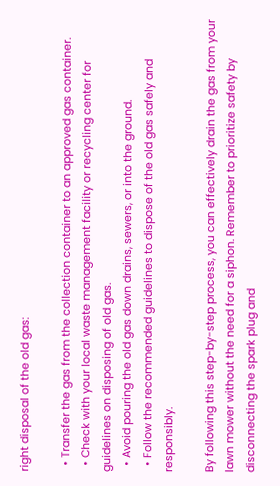right disposal of the old gas:

  • Transfer the gas from the collection container to an approved gas container.
  • Check with your local waste management facility or recycling center for guidelines on disposing of old gas.
  • Avoid pouring the old gas down drains, sewers, or into the ground.
  • Follow the recommended guidelines to dispose of the old gas safely and responsibly.

By following this step-by-step process, you can effectively drain the gas from your lawn mower without the need for a siphon. Remember to prioritize safety by disconnecting the spark plug and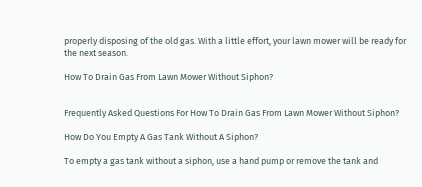properly disposing of the old gas. With a little effort, your lawn mower will be ready for the next season.

How To Drain Gas From Lawn Mower Without Siphon?


Frequently Asked Questions For How To Drain Gas From Lawn Mower Without Siphon?

How Do You Empty A Gas Tank Without A Siphon?

To empty a gas tank without a siphon, use a hand pump or remove the tank and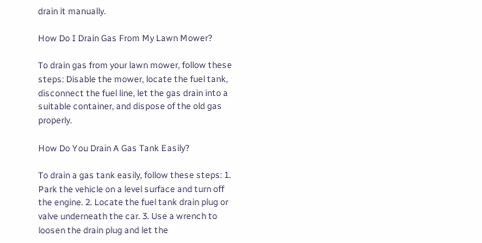drain it manually.

How Do I Drain Gas From My Lawn Mower?

To drain gas from your lawn mower, follow these steps: Disable the mower, locate the fuel tank, disconnect the fuel line, let the gas drain into a suitable container, and dispose of the old gas properly.

How Do You Drain A Gas Tank Easily?

To drain a gas tank easily, follow these steps: 1. Park the vehicle on a level surface and turn off the engine. 2. Locate the fuel tank drain plug or valve underneath the car. 3. Use a wrench to loosen the drain plug and let the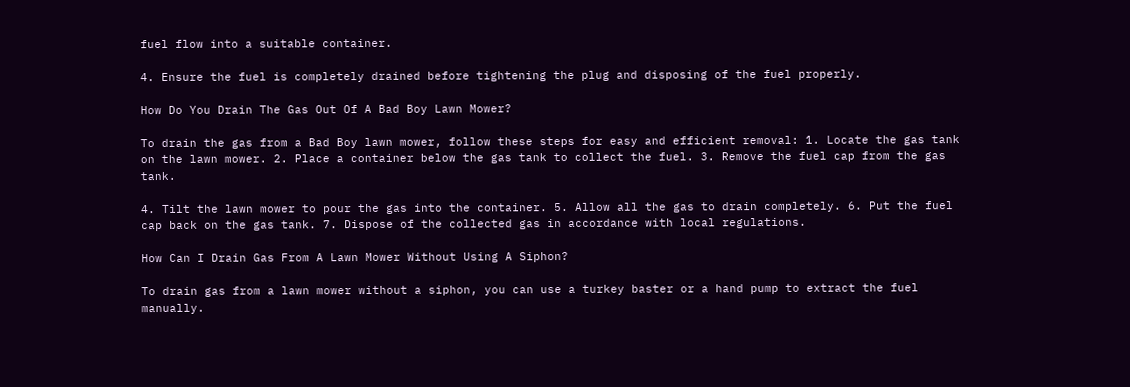fuel flow into a suitable container.

4. Ensure the fuel is completely drained before tightening the plug and disposing of the fuel properly.

How Do You Drain The Gas Out Of A Bad Boy Lawn Mower?

To drain the gas from a Bad Boy lawn mower, follow these steps for easy and efficient removal: 1. Locate the gas tank on the lawn mower. 2. Place a container below the gas tank to collect the fuel. 3. Remove the fuel cap from the gas tank.

4. Tilt the lawn mower to pour the gas into the container. 5. Allow all the gas to drain completely. 6. Put the fuel cap back on the gas tank. 7. Dispose of the collected gas in accordance with local regulations.

How Can I Drain Gas From A Lawn Mower Without Using A Siphon?

To drain gas from a lawn mower without a siphon, you can use a turkey baster or a hand pump to extract the fuel manually.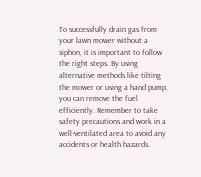To successfully drain gas from your lawn mower without a siphon, it is important to follow the right steps. By using alternative methods like tilting the mower or using a hand pump, you can remove the fuel efficiently. Remember to take safety precautions and work in a well-ventilated area to avoid any accidents or health hazards.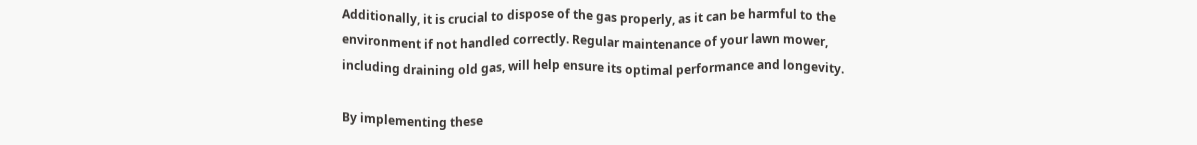Additionally, it is crucial to dispose of the gas properly, as it can be harmful to the environment if not handled correctly. Regular maintenance of your lawn mower, including draining old gas, will help ensure its optimal performance and longevity.

By implementing these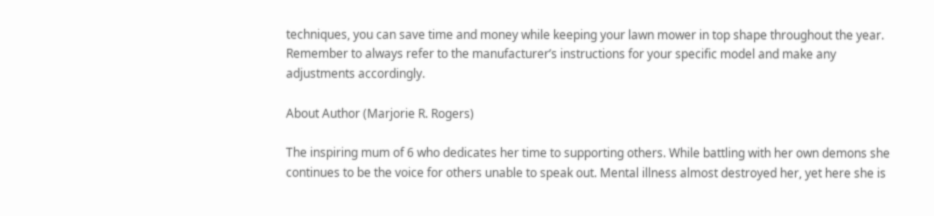techniques, you can save time and money while keeping your lawn mower in top shape throughout the year. Remember to always refer to the manufacturer’s instructions for your specific model and make any adjustments accordingly.

About Author (Marjorie R. Rogers)

The inspiring mum of 6 who dedicates her time to supporting others. While battling with her own demons she continues to be the voice for others unable to speak out. Mental illness almost destroyed her, yet here she is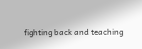fighting back and teaching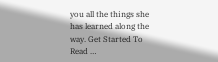you all the things she has learned along the way. Get Started To Read …